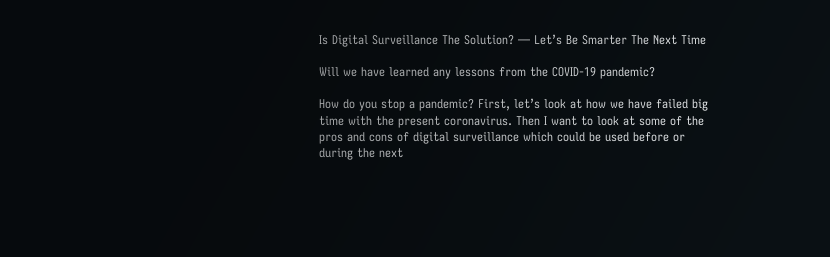Is Digital Surveillance The Solution? — Let’s Be Smarter The Next Time

Will we have learned any lessons from the COVID-19 pandemic?

How do you stop a pandemic? First, let’s look at how we have failed big time with the present coronavirus. Then I want to look at some of the pros and cons of digital surveillance which could be used before or during the next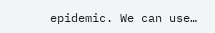epidemic. We can use…